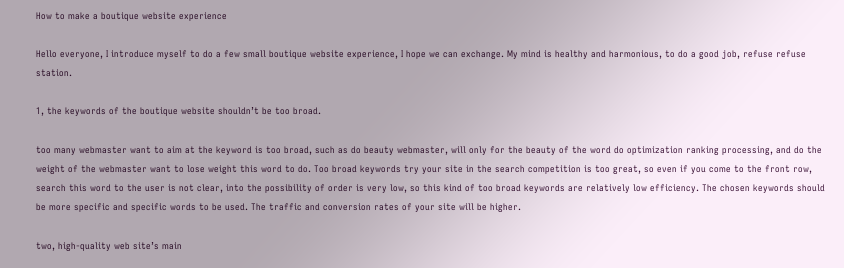How to make a boutique website experience

Hello everyone, I introduce myself to do a few small boutique website experience, I hope we can exchange. My mind is healthy and harmonious, to do a good job, refuse refuse station.

1, the keywords of the boutique website shouldn’t be too broad.

too many webmaster want to aim at the keyword is too broad, such as do beauty webmaster, will only for the beauty of the word do optimization ranking processing, and do the weight of the webmaster want to lose weight this word to do. Too broad keywords try your site in the search competition is too great, so even if you come to the front row, search this word to the user is not clear, into the possibility of order is very low, so this kind of too broad keywords are relatively low efficiency. The chosen keywords should be more specific and specific words to be used. The traffic and conversion rates of your site will be higher.

two, high-quality web site’s main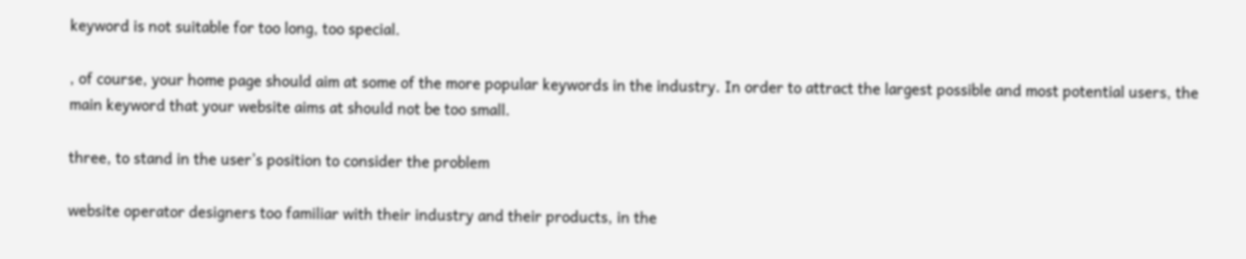keyword is not suitable for too long, too special.

, of course, your home page should aim at some of the more popular keywords in the industry. In order to attract the largest possible and most potential users, the main keyword that your website aims at should not be too small.

three, to stand in the user’s position to consider the problem

website operator designers too familiar with their industry and their products, in the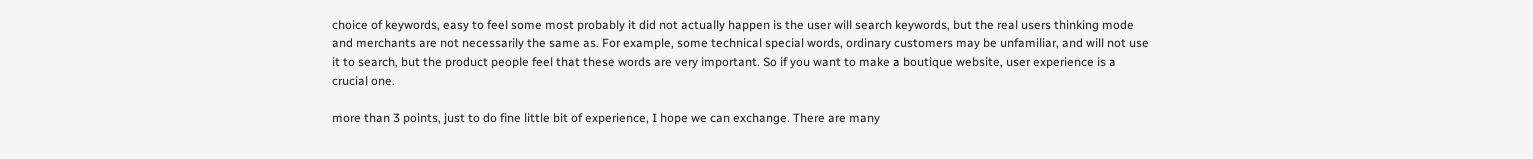choice of keywords, easy to feel some most probably it did not actually happen is the user will search keywords, but the real users thinking mode and merchants are not necessarily the same as. For example, some technical special words, ordinary customers may be unfamiliar, and will not use it to search, but the product people feel that these words are very important. So if you want to make a boutique website, user experience is a crucial one.

more than 3 points, just to do fine little bit of experience, I hope we can exchange. There are many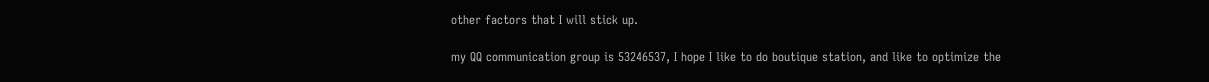other factors that I will stick up.

my QQ communication group is 53246537, I hope I like to do boutique station, and like to optimize the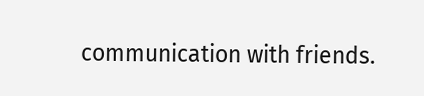communication with friends.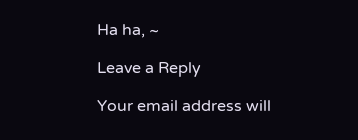Ha ha, ~

Leave a Reply

Your email address will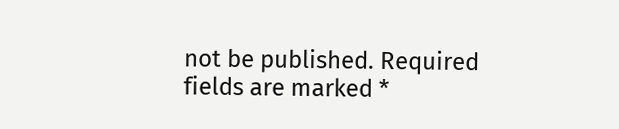not be published. Required fields are marked *